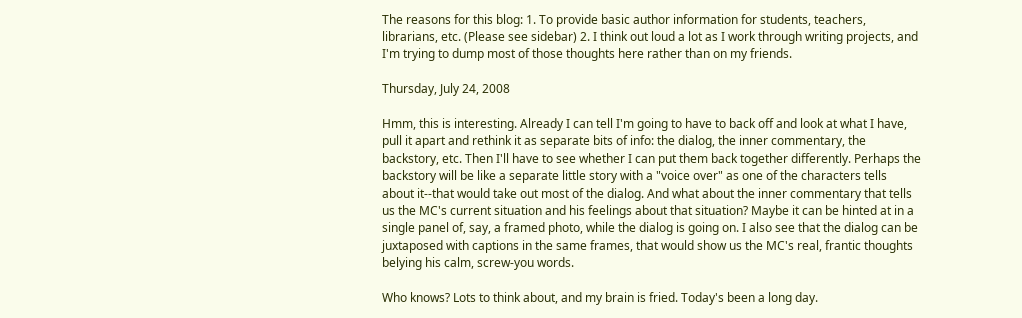The reasons for this blog: 1. To provide basic author information for students, teachers, librarians, etc. (Please see sidebar) 2. I think out loud a lot as I work through writing projects, and I'm trying to dump most of those thoughts here rather than on my friends.

Thursday, July 24, 2008

Hmm, this is interesting. Already I can tell I'm going to have to back off and look at what I have, pull it apart and rethink it as separate bits of info: the dialog, the inner commentary, the backstory, etc. Then I'll have to see whether I can put them back together differently. Perhaps the backstory will be like a separate little story with a "voice over" as one of the characters tells about it--that would take out most of the dialog. And what about the inner commentary that tells us the MC's current situation and his feelings about that situation? Maybe it can be hinted at in a single panel of, say, a framed photo, while the dialog is going on. I also see that the dialog can be juxtaposed with captions in the same frames, that would show us the MC's real, frantic thoughts belying his calm, screw-you words.

Who knows? Lots to think about, and my brain is fried. Today's been a long day.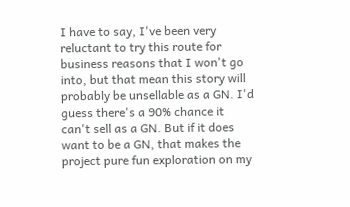I have to say, I've been very reluctant to try this route for business reasons that I won't go into, but that mean this story will probably be unsellable as a GN. I'd guess there's a 90% chance it can't sell as a GN. But if it does want to be a GN, that makes the project pure fun exploration on my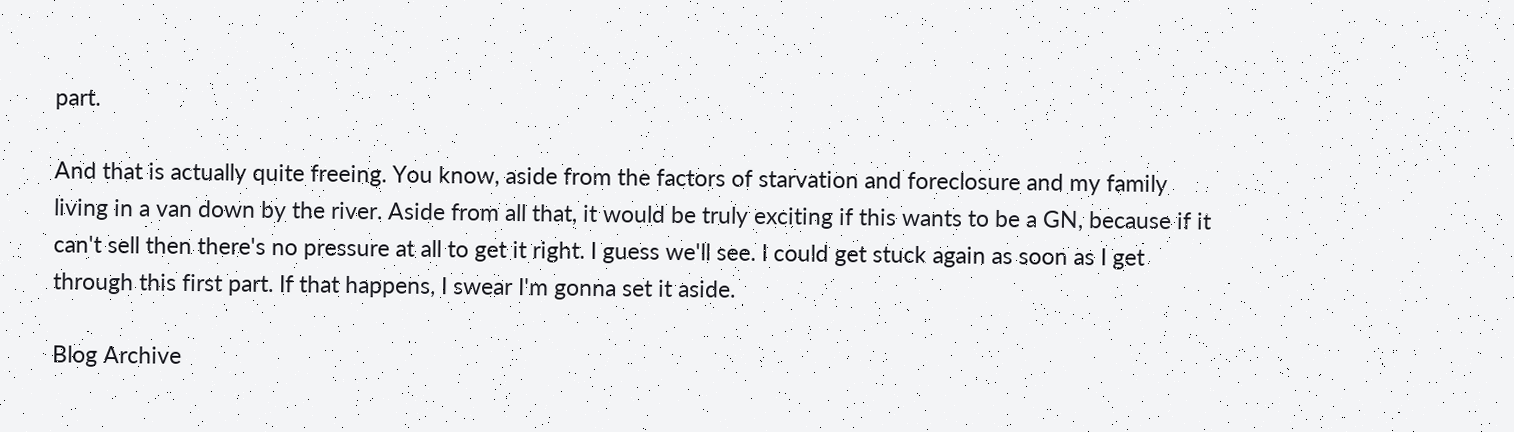part.

And that is actually quite freeing. You know, aside from the factors of starvation and foreclosure and my family living in a van down by the river. Aside from all that, it would be truly exciting if this wants to be a GN, because if it can't sell then there's no pressure at all to get it right. I guess we'll see. I could get stuck again as soon as I get through this first part. If that happens, I swear I'm gonna set it aside.

Blog Archive